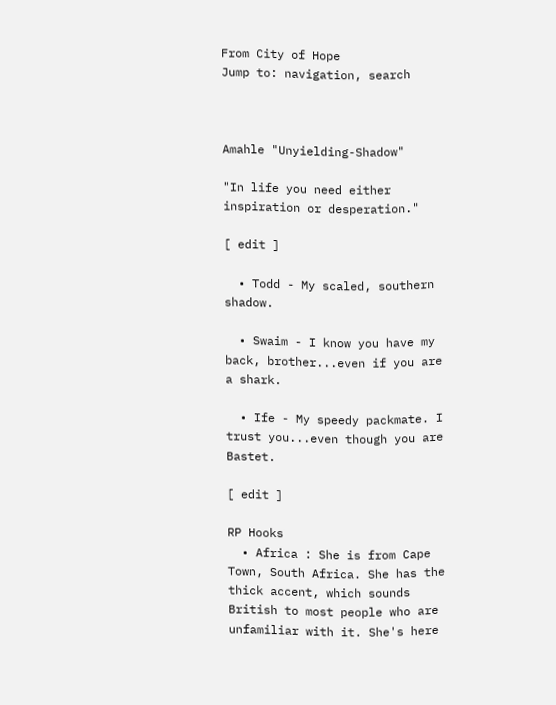From City of Hope
Jump to: navigation, search



Amahle "Unyielding-Shadow"

"In life you need either inspiration or desperation."

[ edit ]

  • Todd - My scaled, southern shadow.

  • Swaim - I know you have my back, brother...even if you are a shark.

  • Ife - My speedy packmate. I trust you...even though you are Bastet.

[ edit ]

RP Hooks
  • Africa : She is from Cape Town, South Africa. She has the thick accent, which sounds British to most people who are unfamiliar with it. She's here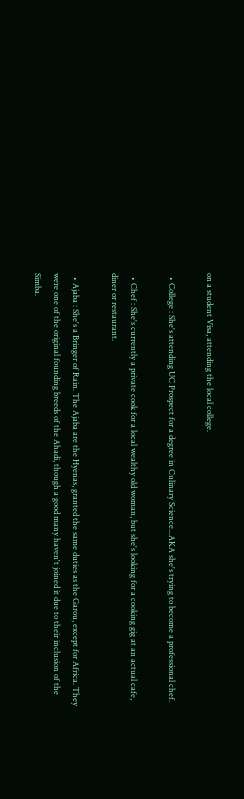on a student Visa, attending the local college.

  • College : She's attending UC Prospect for a degree in Culinary Science...AKA she's trying to become a professional chef.

  • Chef : She's currently a private cook for a local wealthy old woman, but she's looking for a cooking gig at an actual cafe, diner or restaurant.

  • Ajaba : She's a Bringer of Rain. The Ajaba are the Hyenas, granted the same duties as the Garou, except for Africa. They were one of the original founding breeds of the Ahadi, though a good many haven't joined it due to their inclusion of the Simba.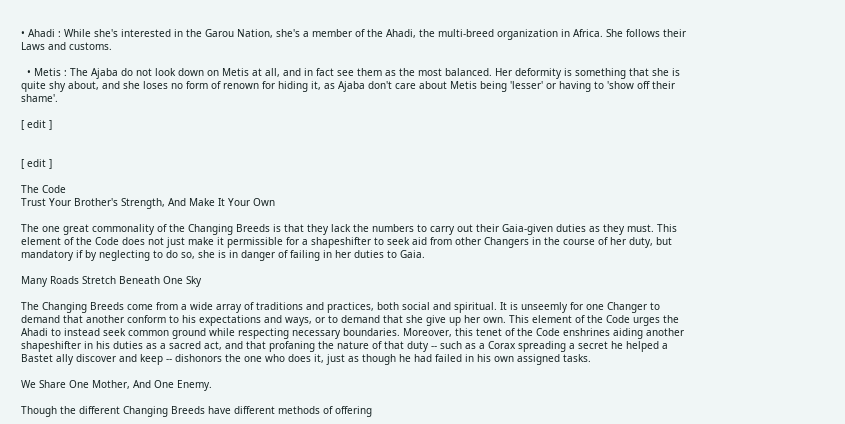• Ahadi : While she's interested in the Garou Nation, she's a member of the Ahadi, the multi-breed organization in Africa. She follows their Laws and customs.

  • Metis : The Ajaba do not look down on Metis at all, and in fact see them as the most balanced. Her deformity is something that she is quite shy about, and she loses no form of renown for hiding it, as Ajaba don't care about Metis being 'lesser' or having to 'show off their shame'.

[ edit ]


[ edit ]

The Code
Trust Your Brother's Strength, And Make It Your Own

The one great commonality of the Changing Breeds is that they lack the numbers to carry out their Gaia-given duties as they must. This element of the Code does not just make it permissible for a shapeshifter to seek aid from other Changers in the course of her duty, but mandatory if by neglecting to do so, she is in danger of failing in her duties to Gaia.

Many Roads Stretch Beneath One Sky

The Changing Breeds come from a wide array of traditions and practices, both social and spiritual. It is unseemly for one Changer to demand that another conform to his expectations and ways, or to demand that she give up her own. This element of the Code urges the Ahadi to instead seek common ground while respecting necessary boundaries. Moreover, this tenet of the Code enshrines aiding another shapeshifter in his duties as a sacred act, and that profaning the nature of that duty -- such as a Corax spreading a secret he helped a Bastet ally discover and keep -- dishonors the one who does it, just as though he had failed in his own assigned tasks.

We Share One Mother, And One Enemy.

Though the different Changing Breeds have different methods of offering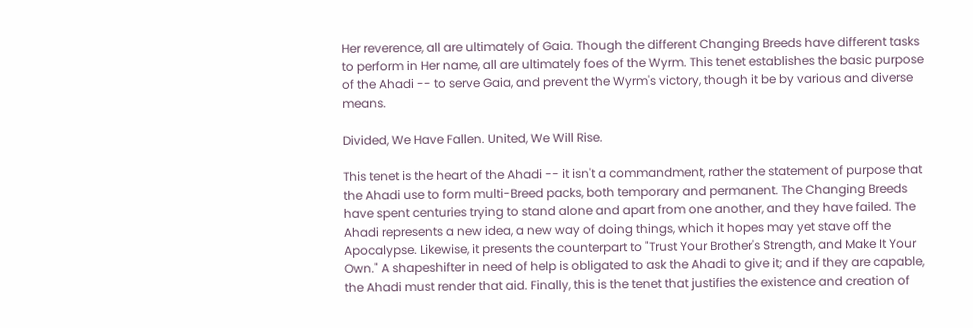Her reverence, all are ultimately of Gaia. Though the different Changing Breeds have different tasks to perform in Her name, all are ultimately foes of the Wyrm. This tenet establishes the basic purpose of the Ahadi -- to serve Gaia, and prevent the Wyrm's victory, though it be by various and diverse means.

Divided, We Have Fallen. United, We Will Rise.

This tenet is the heart of the Ahadi -- it isn't a commandment, rather the statement of purpose that the Ahadi use to form multi-Breed packs, both temporary and permanent. The Changing Breeds have spent centuries trying to stand alone and apart from one another, and they have failed. The Ahadi represents a new idea, a new way of doing things, which it hopes may yet stave off the Apocalypse. Likewise, it presents the counterpart to "Trust Your Brother's Strength, and Make It Your Own." A shapeshifter in need of help is obligated to ask the Ahadi to give it; and if they are capable, the Ahadi must render that aid. Finally, this is the tenet that justifies the existence and creation of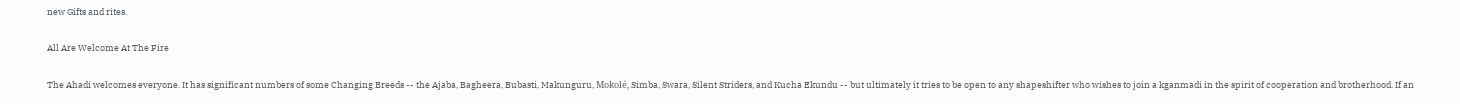new Gifts and rites.

All Are Welcome At The Fire

The Ahadi welcomes everyone. It has significant numbers of some Changing Breeds -- the Ajaba, Bagheera, Bubasti, Makunguru, Mokolé, Simba, Swara, Silent Striders, and Kucha Ekundu -- but ultimately it tries to be open to any shapeshifter who wishes to join a kganmadi in the spirit of cooperation and brotherhood. If an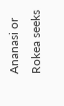Ananasi or Rokea seeks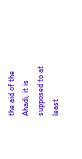the aid of the Ahadi, it is supposed to at least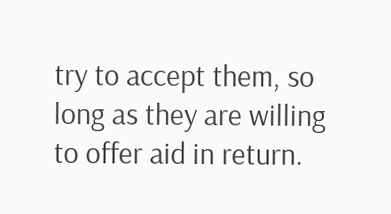try to accept them, so long as they are willing to offer aid in return.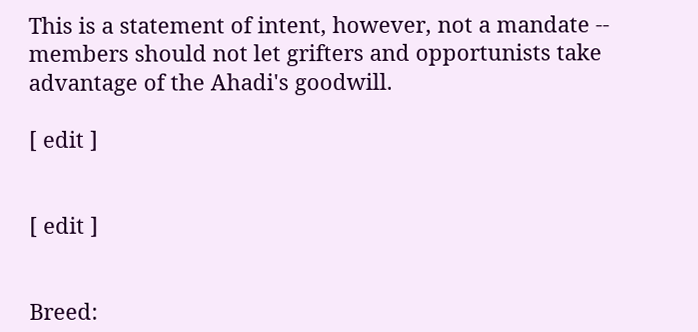This is a statement of intent, however, not a mandate -- members should not let grifters and opportunists take advantage of the Ahadi's goodwill.

[ edit ]


[ edit ]


Breed: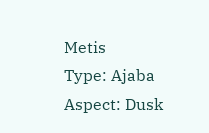Metis
Type: Ajaba
Aspect: Dusk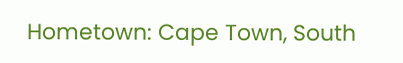Hometown: Cape Town, South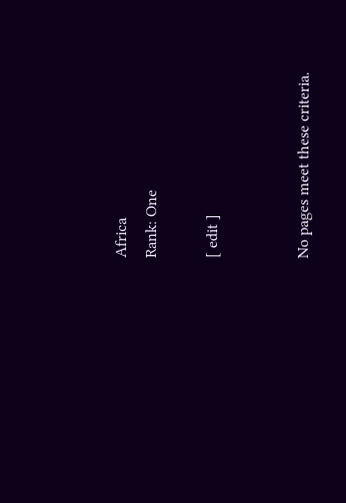Africa
Rank: One

[ edit ]


No pages meet these criteria.